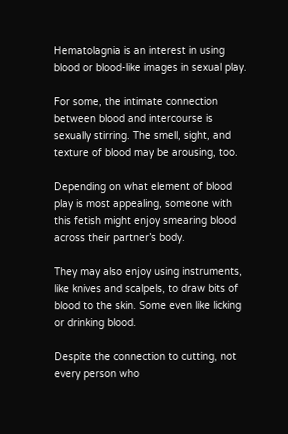Hematolagnia is an interest in using blood or blood-like images in sexual play.

For some, the intimate connection between blood and intercourse is sexually stirring. The smell, sight, and texture of blood may be arousing, too.

Depending on what element of blood play is most appealing, someone with this fetish might enjoy smearing blood across their partner’s body.

They may also enjoy using instruments, like knives and scalpels, to draw bits of blood to the skin. Some even like licking or drinking blood.

Despite the connection to cutting, not every person who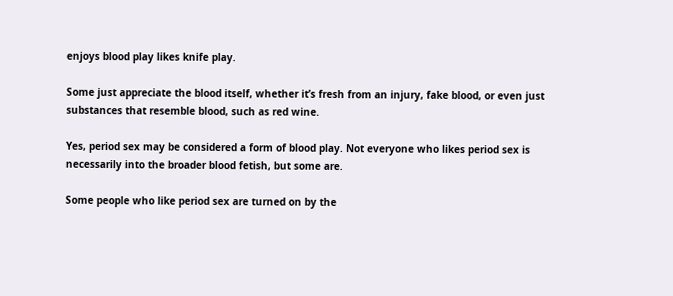enjoys blood play likes knife play.

Some just appreciate the blood itself, whether it’s fresh from an injury, fake blood, or even just substances that resemble blood, such as red wine.

Yes, period sex may be considered a form of blood play. Not everyone who likes period sex is necessarily into the broader blood fetish, but some are.

Some people who like period sex are turned on by the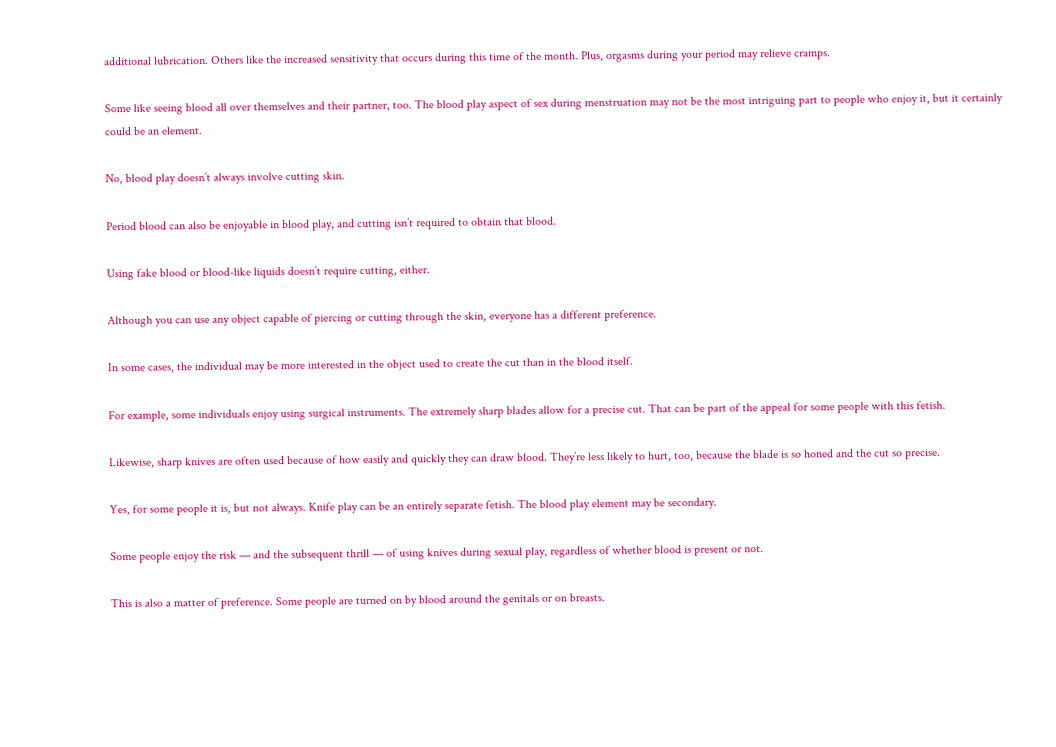additional lubrication. Others like the increased sensitivity that occurs during this time of the month. Plus, orgasms during your period may relieve cramps.

Some like seeing blood all over themselves and their partner, too. The blood play aspect of sex during menstruation may not be the most intriguing part to people who enjoy it, but it certainly could be an element.

No, blood play doesn’t always involve cutting skin.

Period blood can also be enjoyable in blood play, and cutting isn’t required to obtain that blood.

Using fake blood or blood-like liquids doesn’t require cutting, either.

Although you can use any object capable of piercing or cutting through the skin, everyone has a different preference.

In some cases, the individual may be more interested in the object used to create the cut than in the blood itself.

For example, some individuals enjoy using surgical instruments. The extremely sharp blades allow for a precise cut. That can be part of the appeal for some people with this fetish.

Likewise, sharp knives are often used because of how easily and quickly they can draw blood. They’re less likely to hurt, too, because the blade is so honed and the cut so precise.

Yes, for some people it is, but not always. Knife play can be an entirely separate fetish. The blood play element may be secondary.

Some people enjoy the risk — and the subsequent thrill — of using knives during sexual play, regardless of whether blood is present or not.

This is also a matter of preference. Some people are turned on by blood around the genitals or on breasts.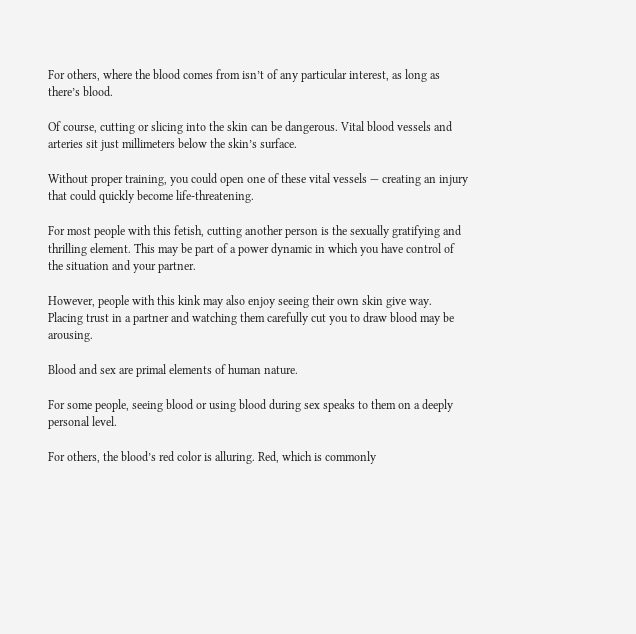For others, where the blood comes from isn’t of any particular interest, as long as there’s blood.

Of course, cutting or slicing into the skin can be dangerous. Vital blood vessels and arteries sit just millimeters below the skin’s surface.

Without proper training, you could open one of these vital vessels — creating an injury that could quickly become life-threatening.

For most people with this fetish, cutting another person is the sexually gratifying and thrilling element. This may be part of a power dynamic in which you have control of the situation and your partner.

However, people with this kink may also enjoy seeing their own skin give way. Placing trust in a partner and watching them carefully cut you to draw blood may be arousing.

Blood and sex are primal elements of human nature.

For some people, seeing blood or using blood during sex speaks to them on a deeply personal level.

For others, the blood’s red color is alluring. Red, which is commonly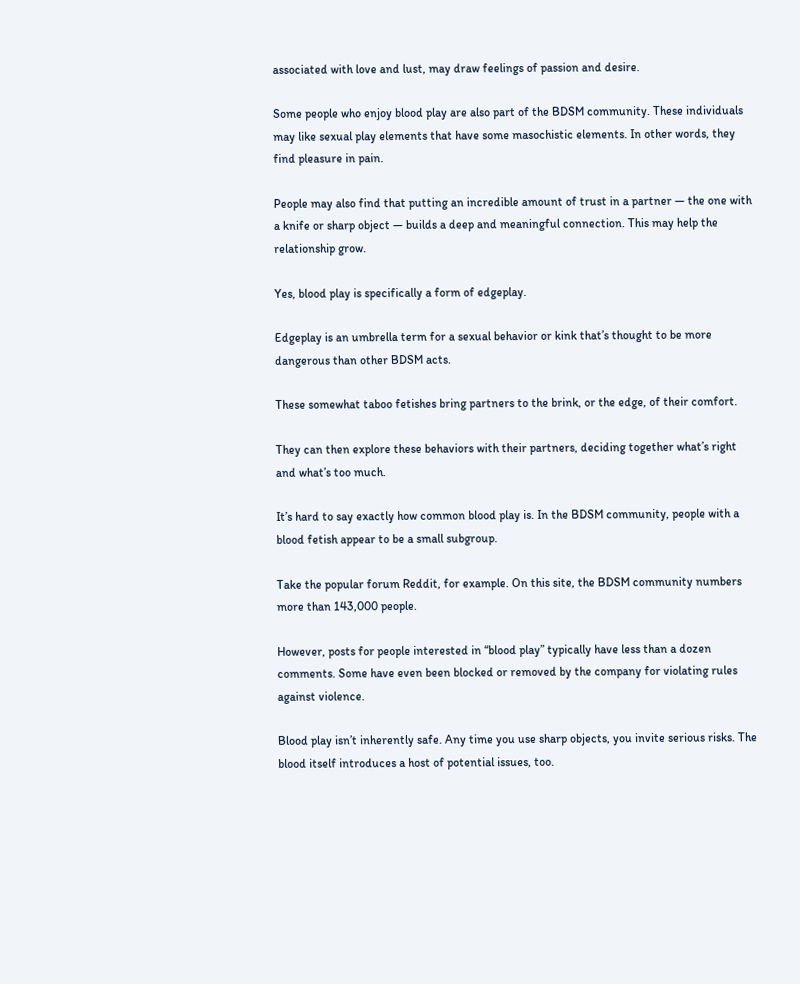associated with love and lust, may draw feelings of passion and desire.

Some people who enjoy blood play are also part of the BDSM community. These individuals may like sexual play elements that have some masochistic elements. In other words, they find pleasure in pain.

People may also find that putting an incredible amount of trust in a partner — the one with a knife or sharp object — builds a deep and meaningful connection. This may help the relationship grow.

Yes, blood play is specifically a form of edgeplay.

Edgeplay is an umbrella term for a sexual behavior or kink that’s thought to be more dangerous than other BDSM acts.

These somewhat taboo fetishes bring partners to the brink, or the edge, of their comfort.

They can then explore these behaviors with their partners, deciding together what’s right and what’s too much.

It’s hard to say exactly how common blood play is. In the BDSM community, people with a blood fetish appear to be a small subgroup.

Take the popular forum Reddit, for example. On this site, the BDSM community numbers more than 143,000 people.

However, posts for people interested in “blood play” typically have less than a dozen comments. Some have even been blocked or removed by the company for violating rules against violence.

Blood play isn’t inherently safe. Any time you use sharp objects, you invite serious risks. The blood itself introduces a host of potential issues, too.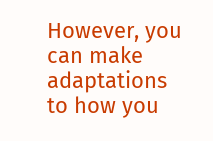However, you can make adaptations to how you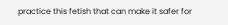practice this fetish that can make it safer for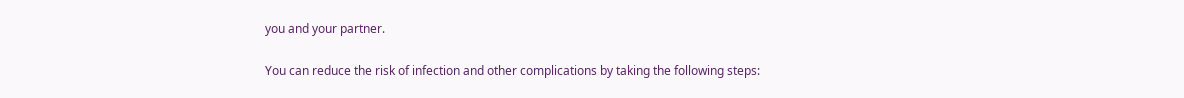you and your partner.

You can reduce the risk of infection and other complications by taking the following steps: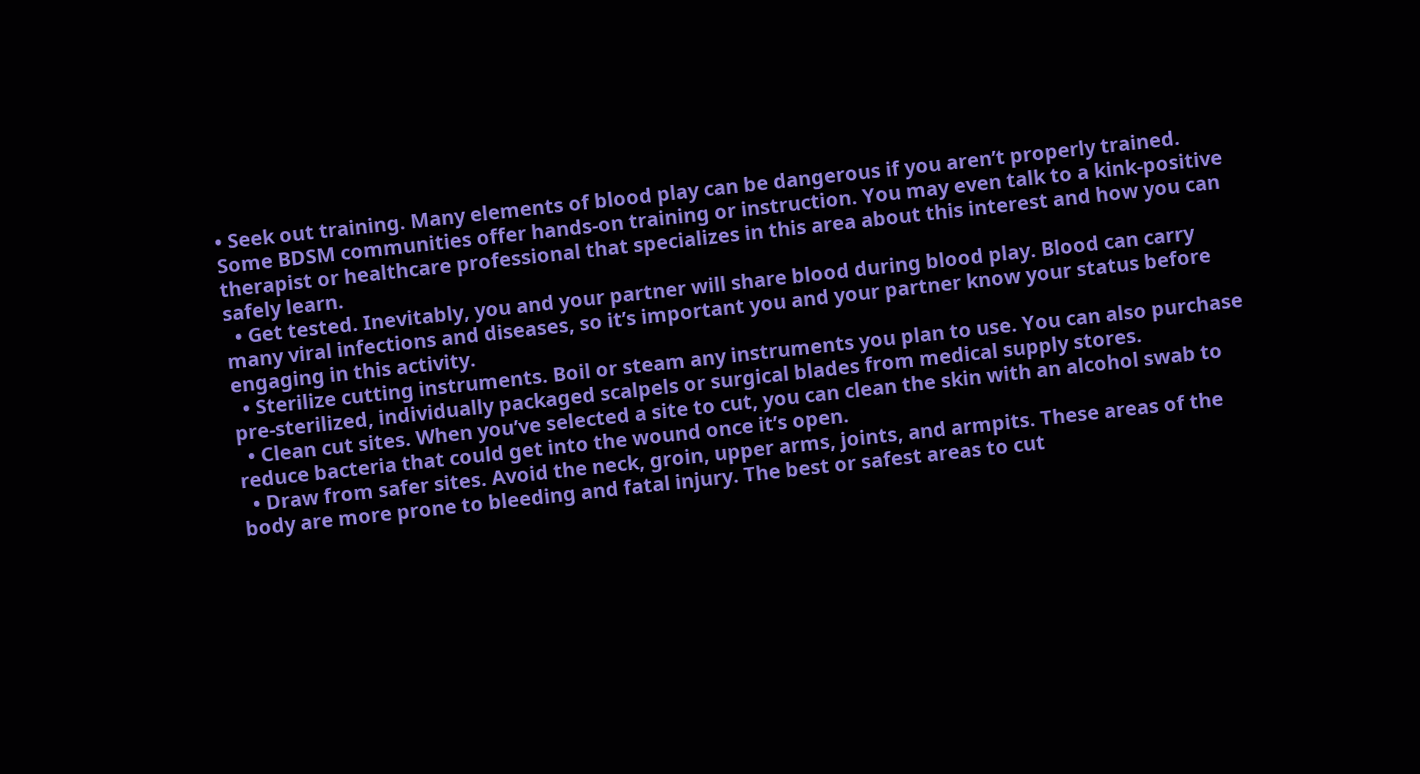• Seek out training. Many elements of blood play can be dangerous if you aren’t properly trained. Some BDSM communities offer hands-on training or instruction. You may even talk to a kink-positive therapist or healthcare professional that specializes in this area about this interest and how you can safely learn.
  • Get tested. Inevitably, you and your partner will share blood during blood play. Blood can carry many viral infections and diseases, so it’s important you and your partner know your status before engaging in this activity.
  • Sterilize cutting instruments. Boil or steam any instruments you plan to use. You can also purchase pre-sterilized, individually packaged scalpels or surgical blades from medical supply stores.
  • Clean cut sites. When you’ve selected a site to cut, you can clean the skin with an alcohol swab to reduce bacteria that could get into the wound once it’s open.
  • Draw from safer sites. Avoid the neck, groin, upper arms, joints, and armpits. These areas of the body are more prone to bleeding and fatal injury. The best or safest areas to cut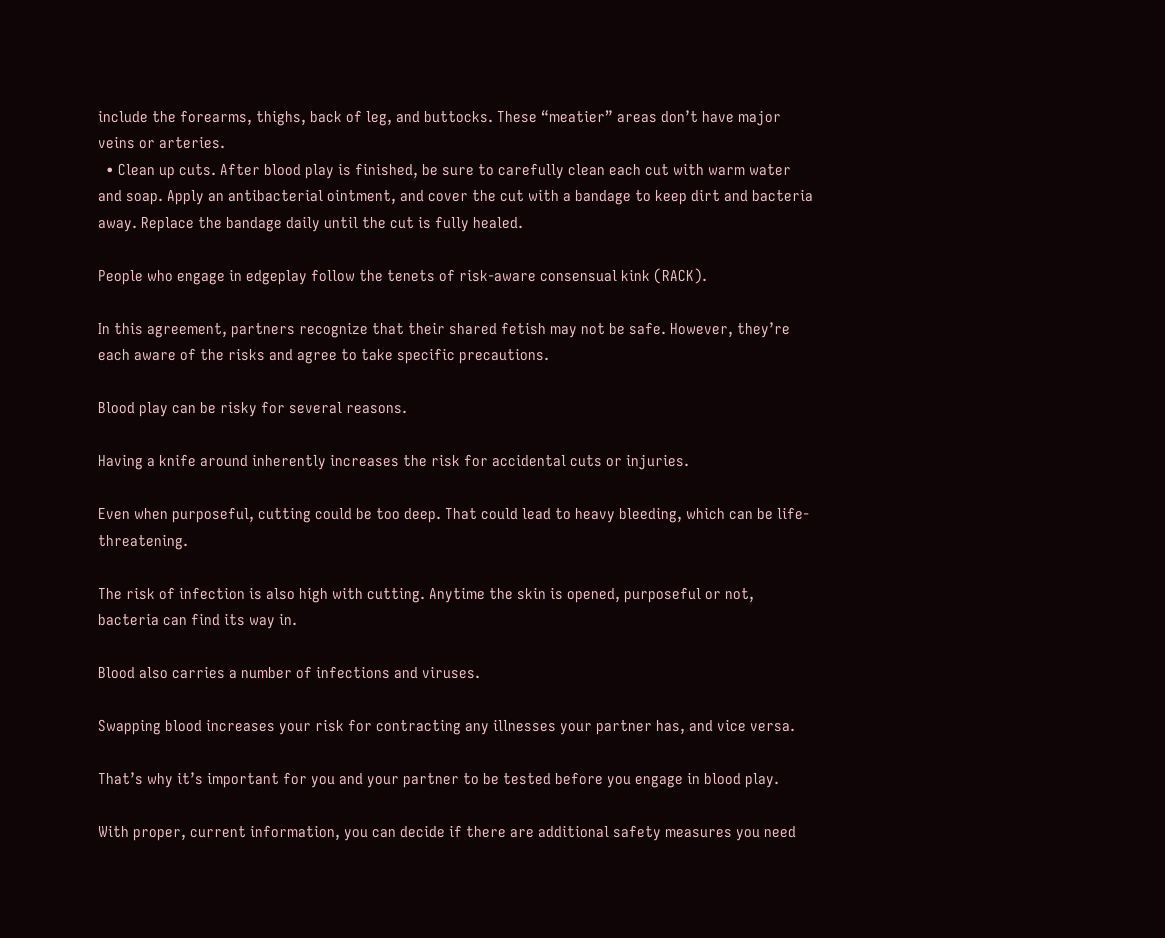include the forearms, thighs, back of leg, and buttocks. These “meatier” areas don’t have major veins or arteries.
  • Clean up cuts. After blood play is finished, be sure to carefully clean each cut with warm water and soap. Apply an antibacterial ointment, and cover the cut with a bandage to keep dirt and bacteria away. Replace the bandage daily until the cut is fully healed.

People who engage in edgeplay follow the tenets of risk-aware consensual kink (RACK).

In this agreement, partners recognize that their shared fetish may not be safe. However, they’re each aware of the risks and agree to take specific precautions.

Blood play can be risky for several reasons.

Having a knife around inherently increases the risk for accidental cuts or injuries.

Even when purposeful, cutting could be too deep. That could lead to heavy bleeding, which can be life-threatening.

The risk of infection is also high with cutting. Anytime the skin is opened, purposeful or not, bacteria can find its way in.

Blood also carries a number of infections and viruses.

Swapping blood increases your risk for contracting any illnesses your partner has, and vice versa.

That’s why it’s important for you and your partner to be tested before you engage in blood play.

With proper, current information, you can decide if there are additional safety measures you need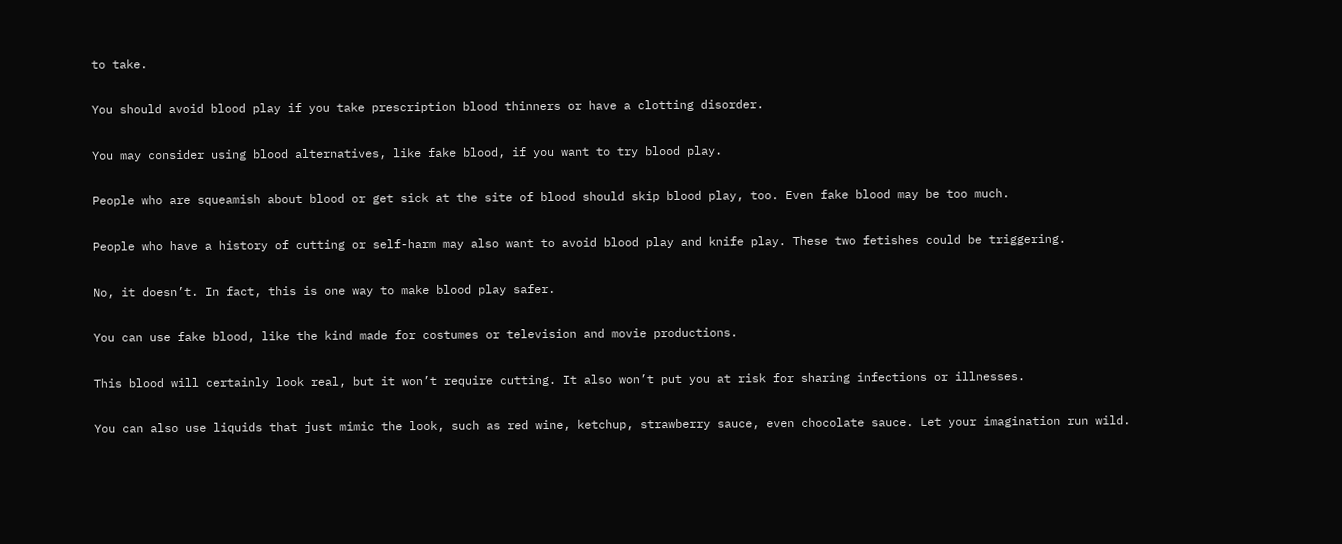to take.

You should avoid blood play if you take prescription blood thinners or have a clotting disorder.

You may consider using blood alternatives, like fake blood, if you want to try blood play.

People who are squeamish about blood or get sick at the site of blood should skip blood play, too. Even fake blood may be too much.

People who have a history of cutting or self-harm may also want to avoid blood play and knife play. These two fetishes could be triggering.

No, it doesn’t. In fact, this is one way to make blood play safer.

You can use fake blood, like the kind made for costumes or television and movie productions.

This blood will certainly look real, but it won’t require cutting. It also won’t put you at risk for sharing infections or illnesses.

You can also use liquids that just mimic the look, such as red wine, ketchup, strawberry sauce, even chocolate sauce. Let your imagination run wild.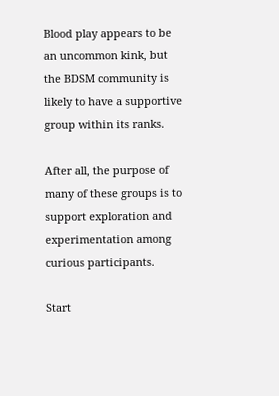Blood play appears to be an uncommon kink, but the BDSM community is likely to have a supportive group within its ranks.

After all, the purpose of many of these groups is to support exploration and experimentation among curious participants.

Start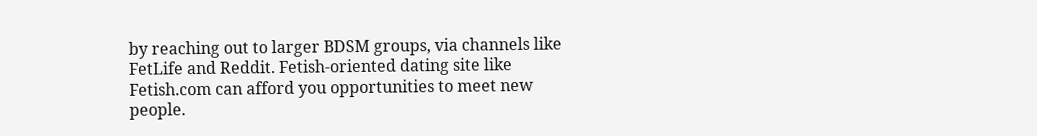by reaching out to larger BDSM groups, via channels like FetLife and Reddit. Fetish-oriented dating site like Fetish.com can afford you opportunities to meet new people.